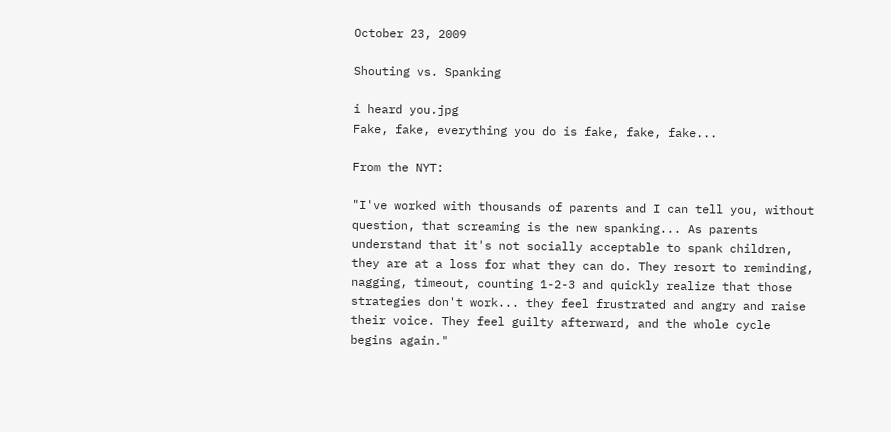October 23, 2009

Shouting vs. Spanking

i heard you.jpg
Fake, fake, everything you do is fake, fake, fake...

From the NYT:

"I've worked with thousands of parents and I can tell you, without question, that screaming is the new spanking... As parents understand that it's not socially acceptable to spank children, they are at a loss for what they can do. They resort to reminding, nagging, timeout, counting 1-2-3 and quickly realize that those strategies don't work... they feel frustrated and angry and raise their voice. They feel guilty afterward, and the whole cycle begins again."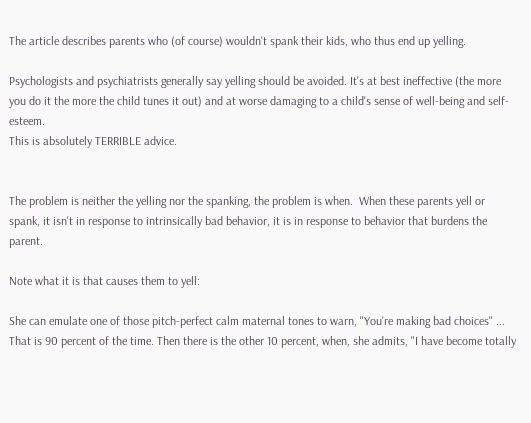The article describes parents who (of course) wouldn't spank their kids, who thus end up yelling.

Psychologists and psychiatrists generally say yelling should be avoided. It's at best ineffective (the more you do it the more the child tunes it out) and at worse damaging to a child's sense of well-being and self-esteem.
This is absolutely TERRIBLE advice.


The problem is neither the yelling nor the spanking, the problem is when.  When these parents yell or spank, it isn't in response to intrinsically bad behavior, it is in response to behavior that burdens the parent.

Note what it is that causes them to yell:

She can emulate one of those pitch-perfect calm maternal tones to warn, "You're making bad choices" ... That is 90 percent of the time. Then there is the other 10 percent, when, she admits, "I have become totally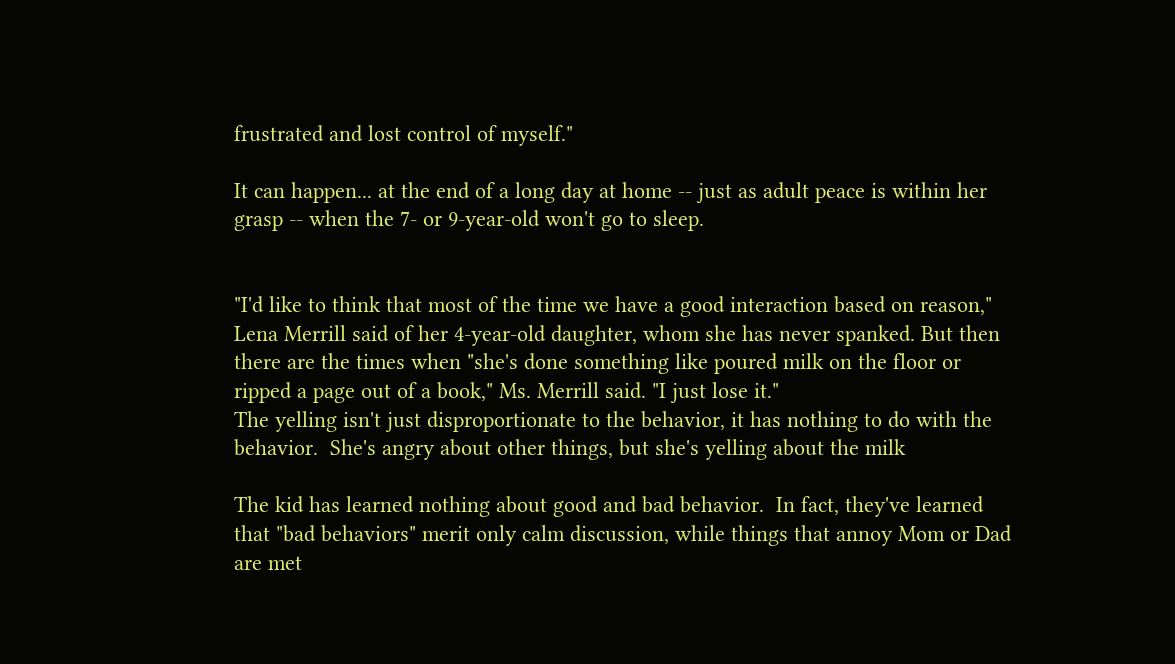frustrated and lost control of myself."

It can happen... at the end of a long day at home -- just as adult peace is within her grasp -- when the 7- or 9-year-old won't go to sleep.


"I'd like to think that most of the time we have a good interaction based on reason," Lena Merrill said of her 4-year-old daughter, whom she has never spanked. But then there are the times when "she's done something like poured milk on the floor or ripped a page out of a book," Ms. Merrill said. "I just lose it."
The yelling isn't just disproportionate to the behavior, it has nothing to do with the behavior.  She's angry about other things, but she's yelling about the milk

The kid has learned nothing about good and bad behavior.  In fact, they've learned that "bad behaviors" merit only calm discussion, while things that annoy Mom or Dad are met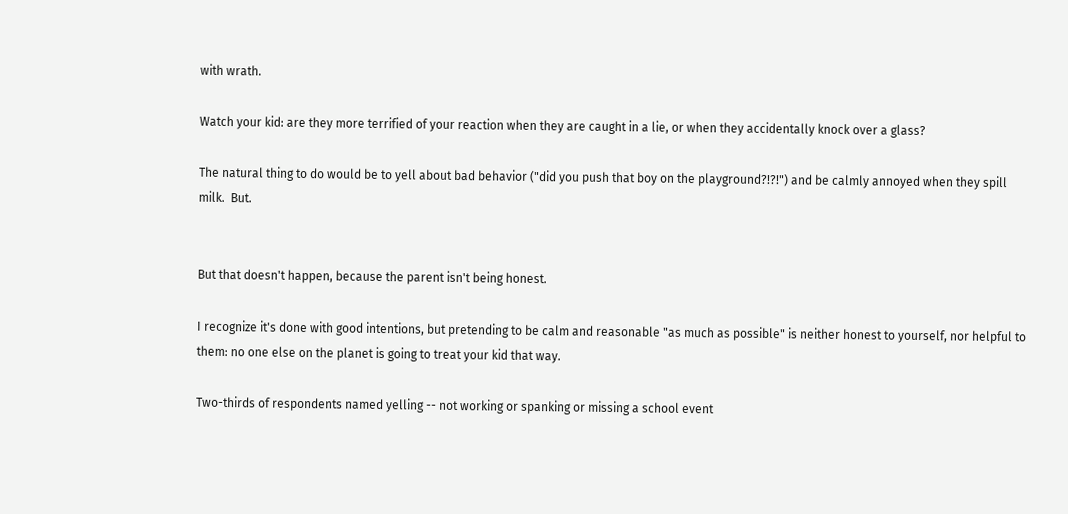with wrath.

Watch your kid: are they more terrified of your reaction when they are caught in a lie, or when they accidentally knock over a glass?

The natural thing to do would be to yell about bad behavior ("did you push that boy on the playground?!?!") and be calmly annoyed when they spill milk.  But.


But that doesn't happen, because the parent isn't being honest.

I recognize it's done with good intentions, but pretending to be calm and reasonable "as much as possible" is neither honest to yourself, nor helpful to them: no one else on the planet is going to treat your kid that way.

Two-thirds of respondents named yelling -- not working or spanking or missing a school event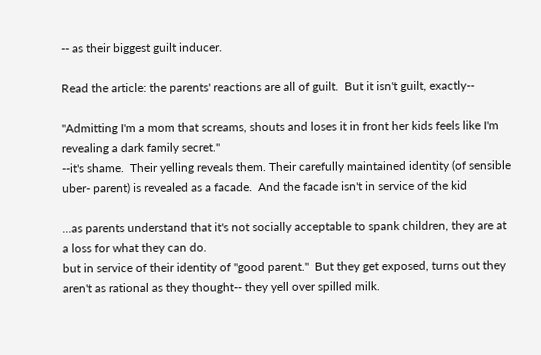-- as their biggest guilt inducer.

Read the article: the parents' reactions are all of guilt.  But it isn't guilt, exactly--

"Admitting I'm a mom that screams, shouts and loses it in front her kids feels like I'm revealing a dark family secret."
--it's shame.  Their yelling reveals them. Their carefully maintained identity (of sensible uber- parent) is revealed as a facade.  And the facade isn't in service of the kid

...as parents understand that it's not socially acceptable to spank children, they are at a loss for what they can do.
but in service of their identity of "good parent."  But they get exposed, turns out they aren't as rational as they thought-- they yell over spilled milk.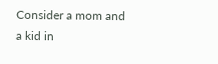Consider a mom and a kid in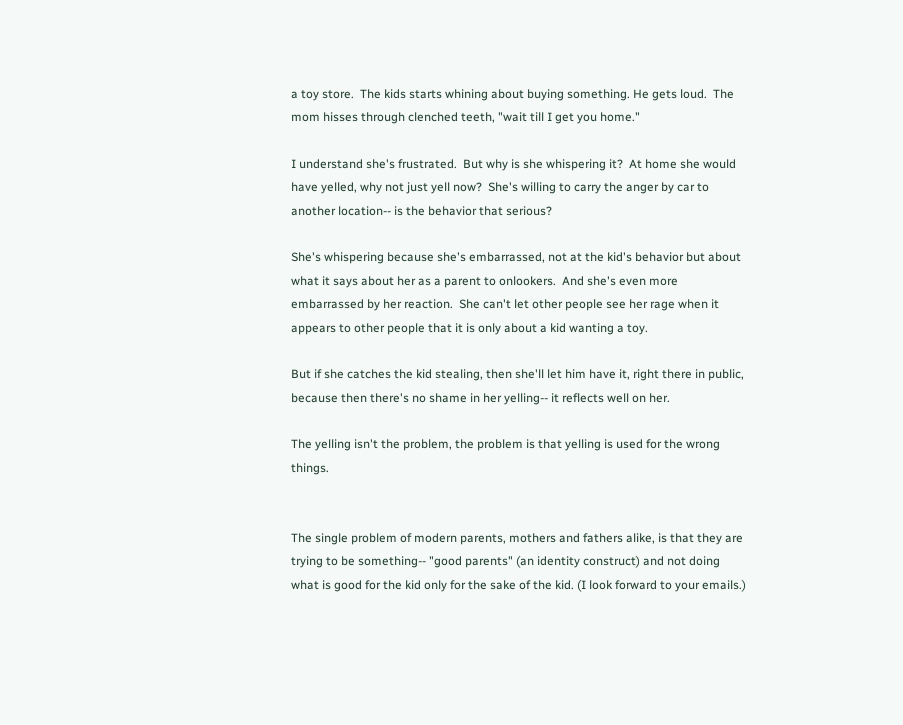a toy store.  The kids starts whining about buying something. He gets loud.  The mom hisses through clenched teeth, "wait till I get you home."

I understand she's frustrated.  But why is she whispering it?  At home she would have yelled, why not just yell now?  She's willing to carry the anger by car to another location-- is the behavior that serious?

She's whispering because she's embarrassed, not at the kid's behavior but about what it says about her as a parent to onlookers.  And she's even more embarrassed by her reaction.  She can't let other people see her rage when it appears to other people that it is only about a kid wanting a toy.

But if she catches the kid stealing, then she'll let him have it, right there in public, because then there's no shame in her yelling-- it reflects well on her.

The yelling isn't the problem, the problem is that yelling is used for the wrong things.


The single problem of modern parents, mothers and fathers alike, is that they are trying to be something-- "good parents" (an identity construct) and not doing what is good for the kid only for the sake of the kid. (I look forward to your emails.)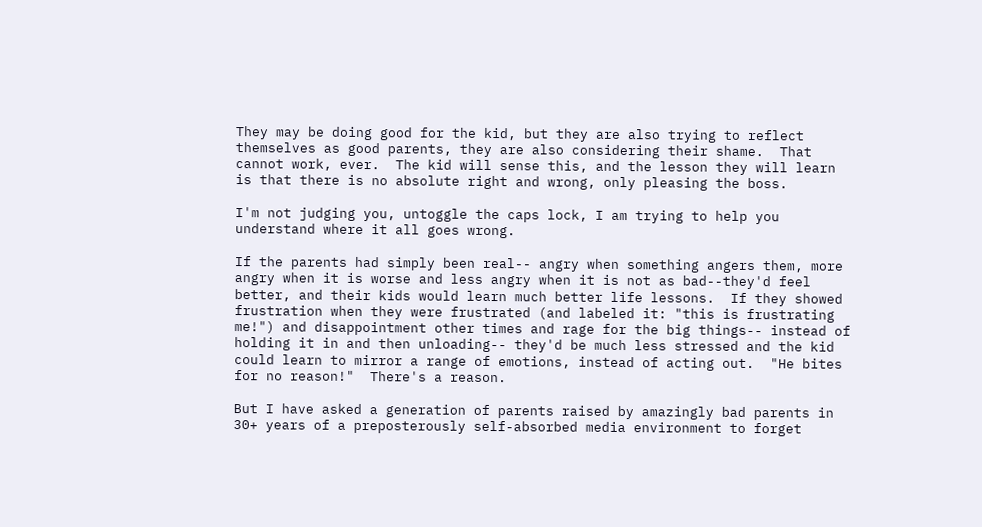They may be doing good for the kid, but they are also trying to reflect themselves as good parents, they are also considering their shame.  That cannot work, ever.  The kid will sense this, and the lesson they will learn is that there is no absolute right and wrong, only pleasing the boss.

I'm not judging you, untoggle the caps lock, I am trying to help you understand where it all goes wrong.

If the parents had simply been real-- angry when something angers them, more angry when it is worse and less angry when it is not as bad--they'd feel better, and their kids would learn much better life lessons.  If they showed frustration when they were frustrated (and labeled it: "this is frustrating me!") and disappointment other times and rage for the big things-- instead of holding it in and then unloading-- they'd be much less stressed and the kid could learn to mirror a range of emotions, instead of acting out.  "He bites for no reason!"  There's a reason.

But I have asked a generation of parents raised by amazingly bad parents in 30+ years of a preposterously self-absorbed media environment to forget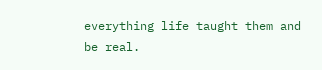everything life taught them and be real.